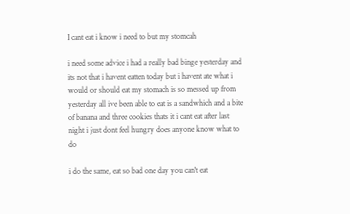I cant eat i know i need to but my stomcah

i need some advice i had a really bad binge yesterday and its not that i havent eatten today but i havent ate what i would or should eat my stomach is so messed up from yesterday all ive been able to eat is a sandwhich and a bite of banana and three cookies thats it i cant eat after last night i just dont feel hungry does anyone know what to do

i do the same, eat so bad one day you can't eat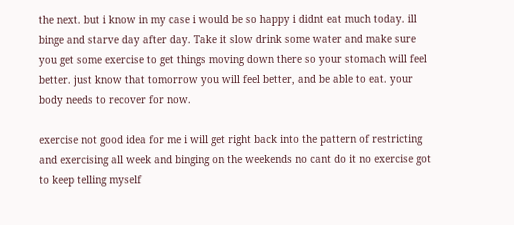the next. but i know in my case i would be so happy i didnt eat much today. ill binge and starve day after day. Take it slow drink some water and make sure you get some exercise to get things moving down there so your stomach will feel better. just know that tomorrow you will feel better, and be able to eat. your body needs to recover for now.

exercise not good idea for me i will get right back into the pattern of restricting and exercising all week and binging on the weekends no cant do it no exercise got to keep telling myself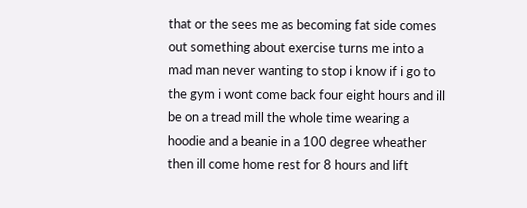that or the sees me as becoming fat side comes out something about exercise turns me into a mad man never wanting to stop i know if i go to the gym i wont come back four eight hours and ill be on a tread mill the whole time wearing a hoodie and a beanie in a 100 degree wheather then ill come home rest for 8 hours and lift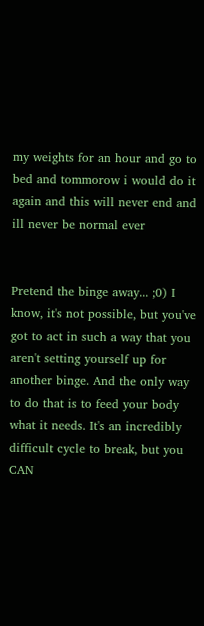my weights for an hour and go to bed and tommorow i would do it again and this will never end and ill never be normal ever


Pretend the binge away... ;0) I know, it's not possible, but you've got to act in such a way that you aren't setting yourself up for another binge. And the only way to do that is to feed your body what it needs. It's an incredibly difficult cycle to break, but you CAN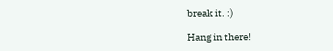break it. :)

Hang in there!